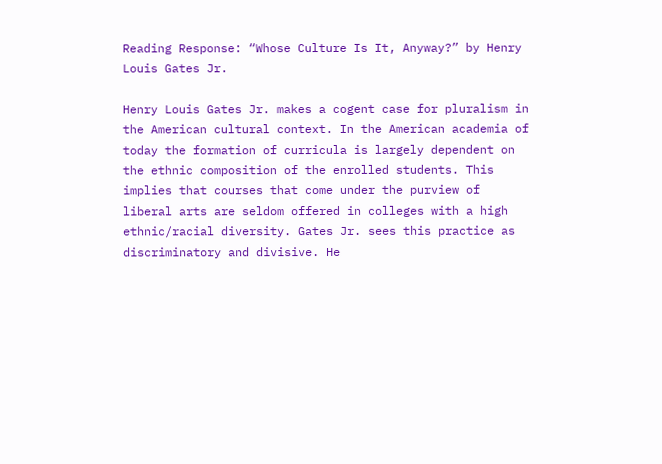Reading Response: “Whose Culture Is It, Anyway?” by Henry Louis Gates Jr.

Henry Louis Gates Jr. makes a cogent case for pluralism in the American cultural context. In the American academia of today the formation of curricula is largely dependent on the ethnic composition of the enrolled students. This implies that courses that come under the purview of liberal arts are seldom offered in colleges with a high ethnic/racial diversity. Gates Jr. sees this practice as discriminatory and divisive. He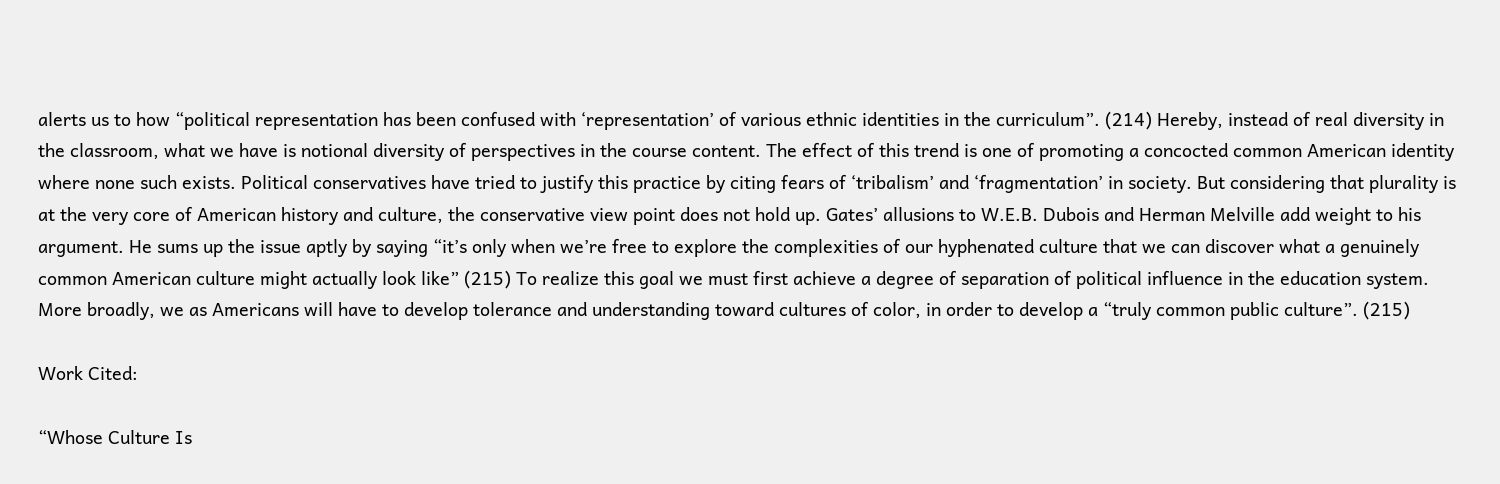alerts us to how “political representation has been confused with ‘representation’ of various ethnic identities in the curriculum”. (214) Hereby, instead of real diversity in the classroom, what we have is notional diversity of perspectives in the course content. The effect of this trend is one of promoting a concocted common American identity where none such exists. Political conservatives have tried to justify this practice by citing fears of ‘tribalism’ and ‘fragmentation’ in society. But considering that plurality is at the very core of American history and culture, the conservative view point does not hold up. Gates’ allusions to W.E.B. Dubois and Herman Melville add weight to his argument. He sums up the issue aptly by saying “it’s only when we’re free to explore the complexities of our hyphenated culture that we can discover what a genuinely common American culture might actually look like” (215) To realize this goal we must first achieve a degree of separation of political influence in the education system. More broadly, we as Americans will have to develop tolerance and understanding toward cultures of color, in order to develop a “truly common public culture”. (215)

Work Cited:

“Whose Culture Is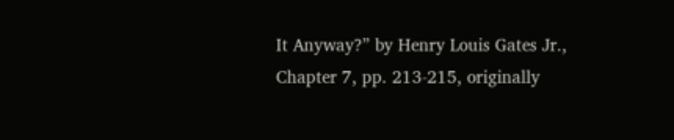It Anyway?” by Henry Louis Gates Jr., Chapter 7, pp. 213-215, originally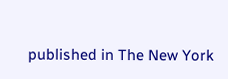published in The New York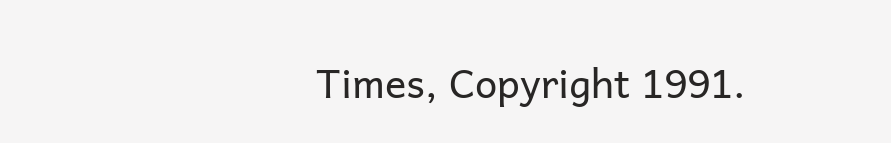Times, Copyright 1991.